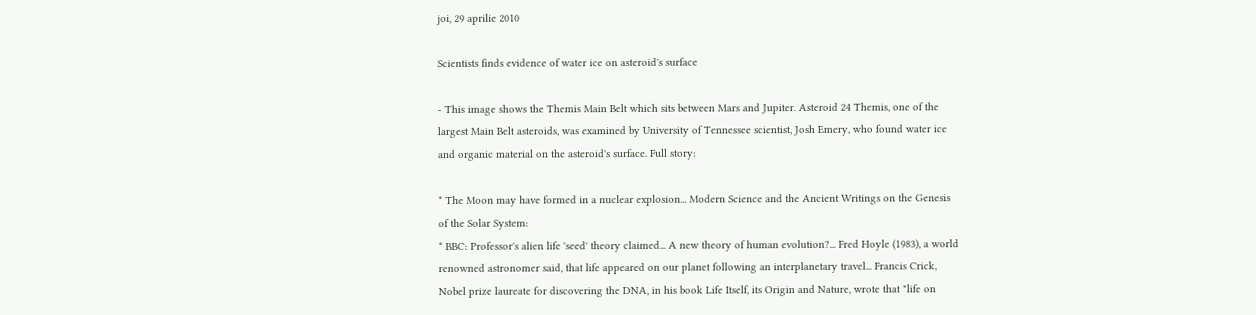joi, 29 aprilie 2010

Scientists finds evidence of water ice on asteroid's surface

- This image shows the Themis Main Belt which sits between Mars and Jupiter. Asteroid 24 Themis, one of the largest Main Belt asteroids, was examined by University of Tennessee scientist, Josh Emery, who found water ice and organic material on the asteroid's surface. Full story:

* The Moon may have formed in a nuclear explosion... Modern Science and the Ancient Writings on the Genesis of the Solar System:
* BBC: Professor's alien life 'seed' theory claimed... A new theory of human evolution?... Fred Hoyle (1983), a world renowned astronomer said, that life appeared on our planet following an interplanetary travel... Francis Crick, Nobel prize laureate for discovering the DNA, in his book Life Itself, its Origin and Nature, wrote that "life on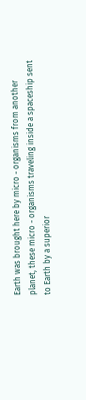Earth was brought here by micro - organisms from another planet, these micro - organisms traveling inside a spaceship sent to Earth by a superior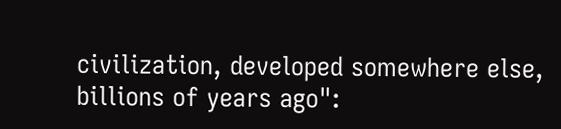civilization, developed somewhere else, billions of years ago":